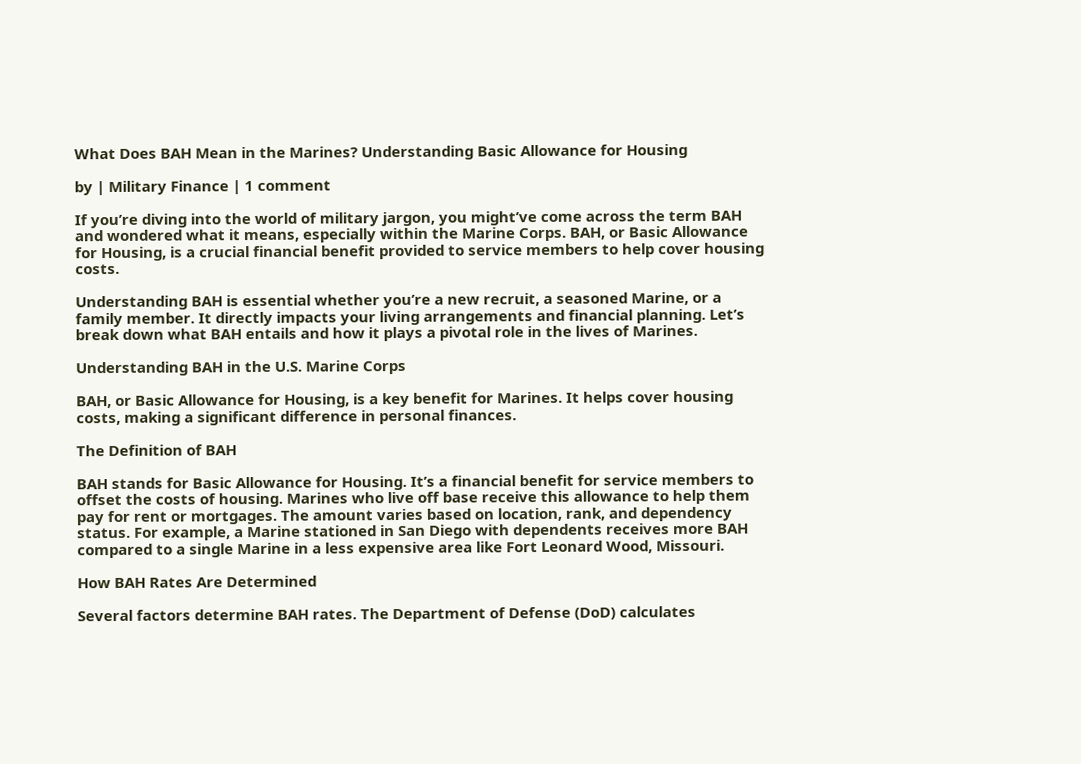What Does BAH Mean in the Marines? Understanding Basic Allowance for Housing

by | Military Finance | 1 comment

If you’re diving into the world of military jargon, you might’ve come across the term BAH and wondered what it means, especially within the Marine Corps. BAH, or Basic Allowance for Housing, is a crucial financial benefit provided to service members to help cover housing costs.

Understanding BAH is essential whether you’re a new recruit, a seasoned Marine, or a family member. It directly impacts your living arrangements and financial planning. Let’s break down what BAH entails and how it plays a pivotal role in the lives of Marines.

Understanding BAH in the U.S. Marine Corps

BAH, or Basic Allowance for Housing, is a key benefit for Marines. It helps cover housing costs, making a significant difference in personal finances.

The Definition of BAH

BAH stands for Basic Allowance for Housing. It’s a financial benefit for service members to offset the costs of housing. Marines who live off base receive this allowance to help them pay for rent or mortgages. The amount varies based on location, rank, and dependency status. For example, a Marine stationed in San Diego with dependents receives more BAH compared to a single Marine in a less expensive area like Fort Leonard Wood, Missouri.

How BAH Rates Are Determined

Several factors determine BAH rates. The Department of Defense (DoD) calculates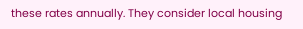these rates annually. They consider local housing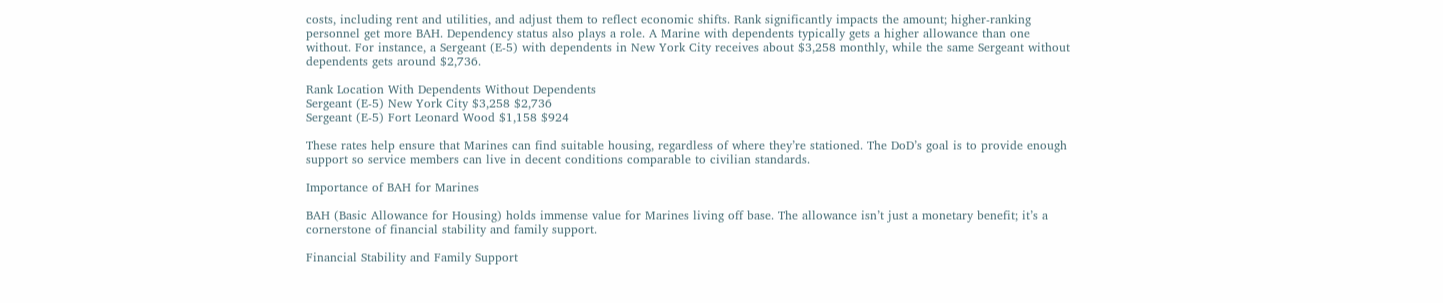costs, including rent and utilities, and adjust them to reflect economic shifts. Rank significantly impacts the amount; higher-ranking personnel get more BAH. Dependency status also plays a role. A Marine with dependents typically gets a higher allowance than one without. For instance, a Sergeant (E-5) with dependents in New York City receives about $3,258 monthly, while the same Sergeant without dependents gets around $2,736.

Rank Location With Dependents Without Dependents
Sergeant (E-5) New York City $3,258 $2,736
Sergeant (E-5) Fort Leonard Wood $1,158 $924

These rates help ensure that Marines can find suitable housing, regardless of where they’re stationed. The DoD’s goal is to provide enough support so service members can live in decent conditions comparable to civilian standards.

Importance of BAH for Marines

BAH (Basic Allowance for Housing) holds immense value for Marines living off base. The allowance isn’t just a monetary benefit; it’s a cornerstone of financial stability and family support.

Financial Stability and Family Support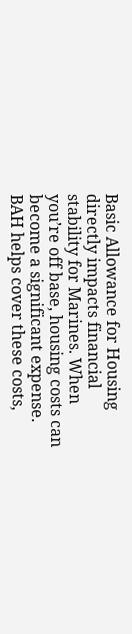Basic Allowance for Housing directly impacts financial stability for Marines. When you’re off base, housing costs can become a significant expense. BAH helps cover these costs,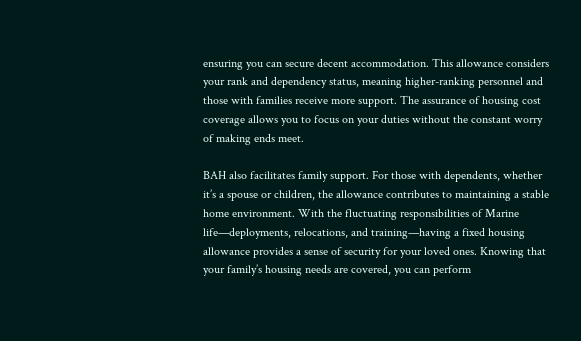ensuring you can secure decent accommodation. This allowance considers your rank and dependency status, meaning higher-ranking personnel and those with families receive more support. The assurance of housing cost coverage allows you to focus on your duties without the constant worry of making ends meet.

BAH also facilitates family support. For those with dependents, whether it’s a spouse or children, the allowance contributes to maintaining a stable home environment. With the fluctuating responsibilities of Marine life—deployments, relocations, and training—having a fixed housing allowance provides a sense of security for your loved ones. Knowing that your family’s housing needs are covered, you can perform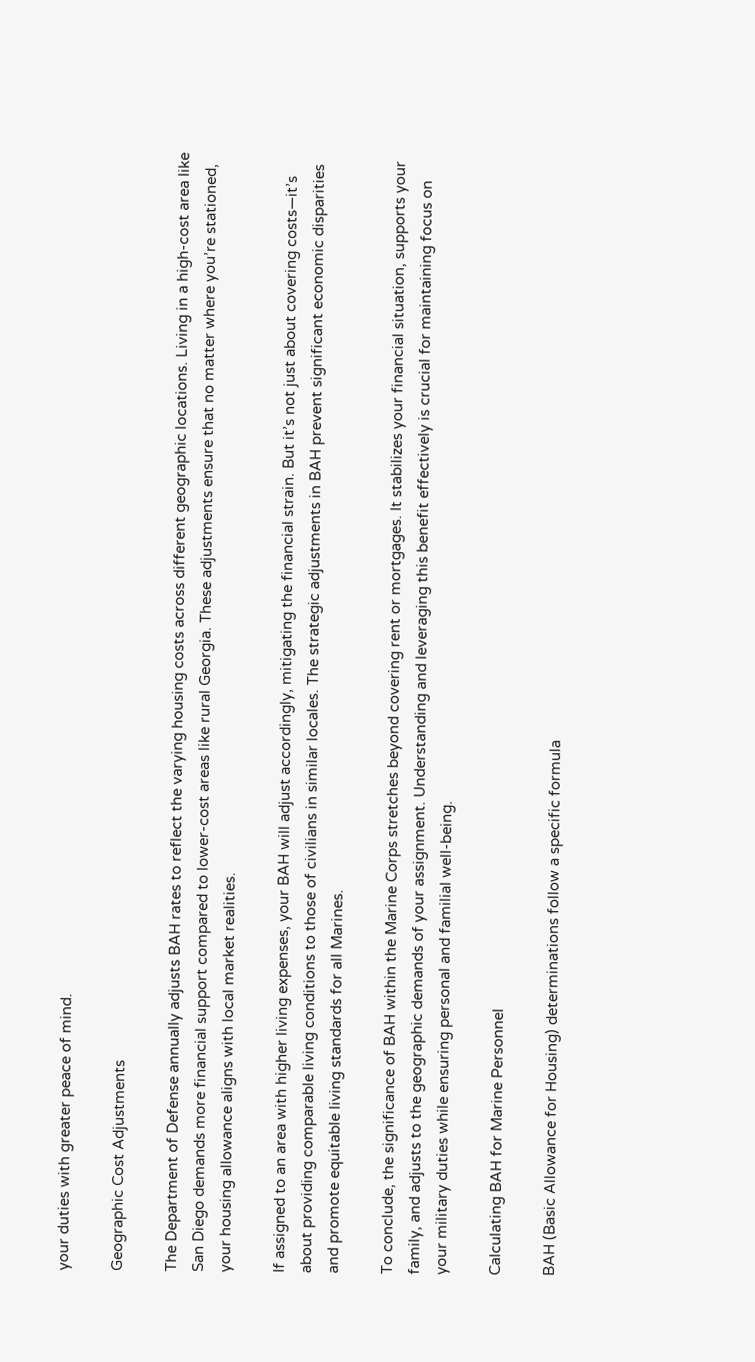your duties with greater peace of mind.

Geographic Cost Adjustments

The Department of Defense annually adjusts BAH rates to reflect the varying housing costs across different geographic locations. Living in a high-cost area like San Diego demands more financial support compared to lower-cost areas like rural Georgia. These adjustments ensure that no matter where you’re stationed, your housing allowance aligns with local market realities.

If assigned to an area with higher living expenses, your BAH will adjust accordingly, mitigating the financial strain. But it’s not just about covering costs—it’s about providing comparable living conditions to those of civilians in similar locales. The strategic adjustments in BAH prevent significant economic disparities and promote equitable living standards for all Marines.

To conclude, the significance of BAH within the Marine Corps stretches beyond covering rent or mortgages. It stabilizes your financial situation, supports your family, and adjusts to the geographic demands of your assignment. Understanding and leveraging this benefit effectively is crucial for maintaining focus on your military duties while ensuring personal and familial well-being.

Calculating BAH for Marine Personnel

BAH (Basic Allowance for Housing) determinations follow a specific formula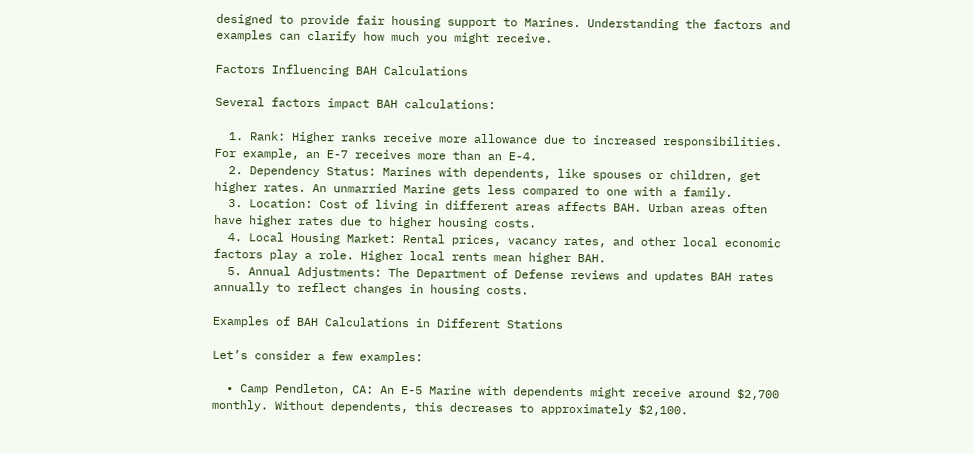designed to provide fair housing support to Marines. Understanding the factors and examples can clarify how much you might receive.

Factors Influencing BAH Calculations

Several factors impact BAH calculations:

  1. Rank: Higher ranks receive more allowance due to increased responsibilities. For example, an E-7 receives more than an E-4.
  2. Dependency Status: Marines with dependents, like spouses or children, get higher rates. An unmarried Marine gets less compared to one with a family.
  3. Location: Cost of living in different areas affects BAH. Urban areas often have higher rates due to higher housing costs.
  4. Local Housing Market: Rental prices, vacancy rates, and other local economic factors play a role. Higher local rents mean higher BAH.
  5. Annual Adjustments: The Department of Defense reviews and updates BAH rates annually to reflect changes in housing costs.

Examples of BAH Calculations in Different Stations

Let’s consider a few examples:

  • Camp Pendleton, CA: An E-5 Marine with dependents might receive around $2,700 monthly. Without dependents, this decreases to approximately $2,100.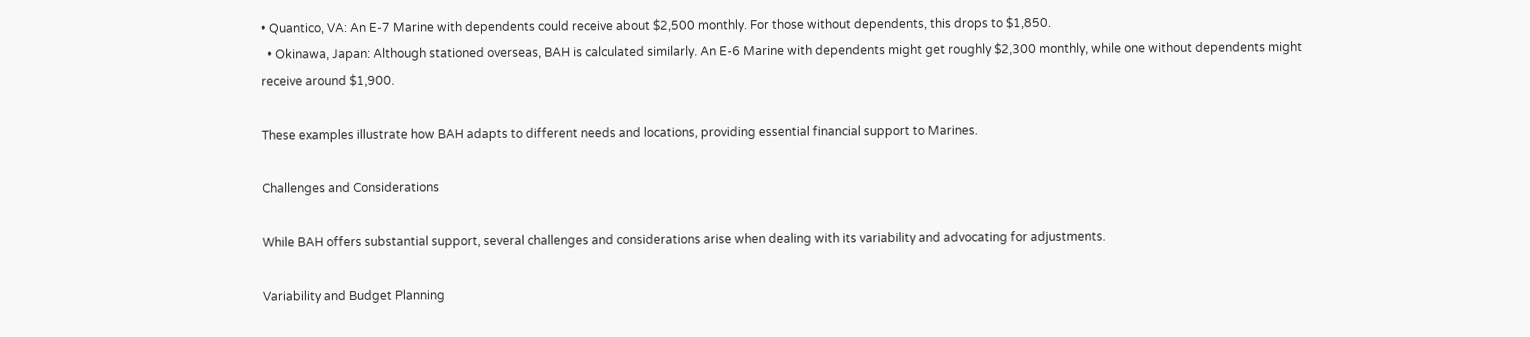• Quantico, VA: An E-7 Marine with dependents could receive about $2,500 monthly. For those without dependents, this drops to $1,850.
  • Okinawa, Japan: Although stationed overseas, BAH is calculated similarly. An E-6 Marine with dependents might get roughly $2,300 monthly, while one without dependents might receive around $1,900.

These examples illustrate how BAH adapts to different needs and locations, providing essential financial support to Marines.

Challenges and Considerations

While BAH offers substantial support, several challenges and considerations arise when dealing with its variability and advocating for adjustments.

Variability and Budget Planning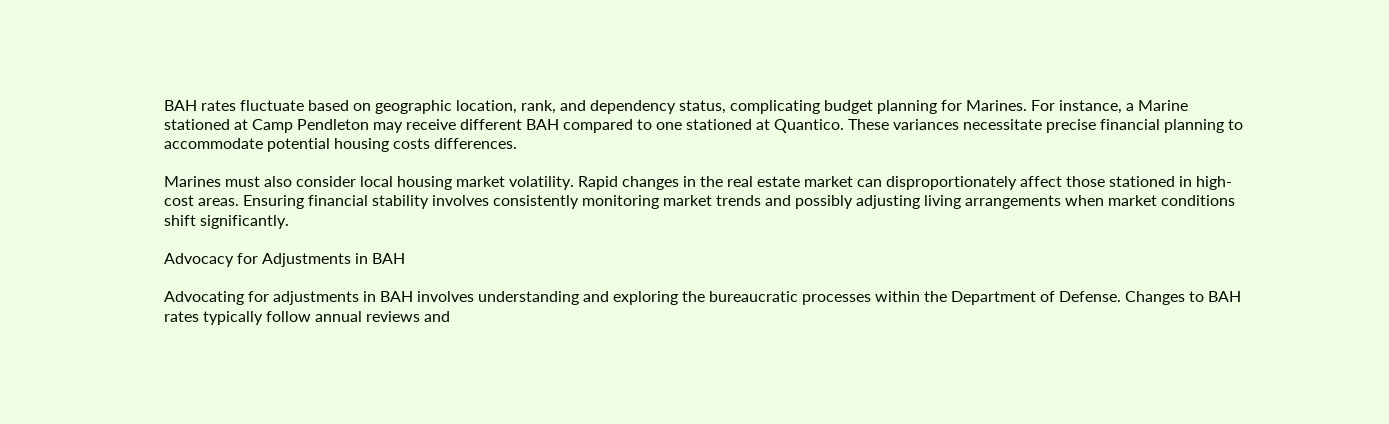BAH rates fluctuate based on geographic location, rank, and dependency status, complicating budget planning for Marines. For instance, a Marine stationed at Camp Pendleton may receive different BAH compared to one stationed at Quantico. These variances necessitate precise financial planning to accommodate potential housing costs differences.

Marines must also consider local housing market volatility. Rapid changes in the real estate market can disproportionately affect those stationed in high-cost areas. Ensuring financial stability involves consistently monitoring market trends and possibly adjusting living arrangements when market conditions shift significantly.

Advocacy for Adjustments in BAH

Advocating for adjustments in BAH involves understanding and exploring the bureaucratic processes within the Department of Defense. Changes to BAH rates typically follow annual reviews and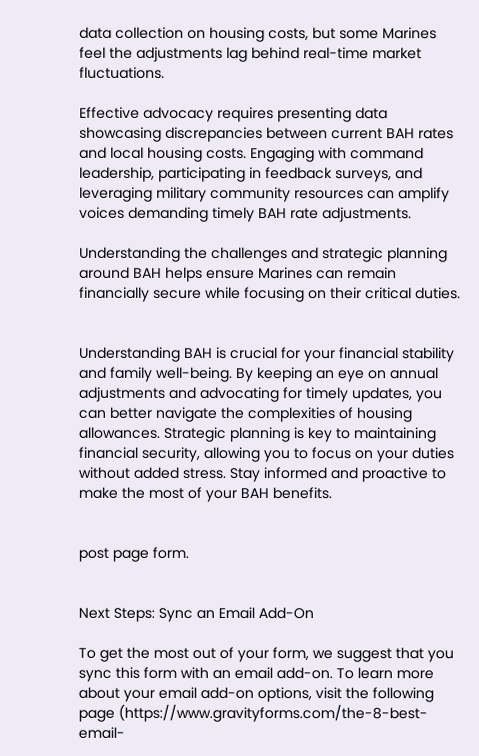data collection on housing costs, but some Marines feel the adjustments lag behind real-time market fluctuations.

Effective advocacy requires presenting data showcasing discrepancies between current BAH rates and local housing costs. Engaging with command leadership, participating in feedback surveys, and leveraging military community resources can amplify voices demanding timely BAH rate adjustments.

Understanding the challenges and strategic planning around BAH helps ensure Marines can remain financially secure while focusing on their critical duties.


Understanding BAH is crucial for your financial stability and family well-being. By keeping an eye on annual adjustments and advocating for timely updates, you can better navigate the complexities of housing allowances. Strategic planning is key to maintaining financial security, allowing you to focus on your duties without added stress. Stay informed and proactive to make the most of your BAH benefits.


post page form.


Next Steps: Sync an Email Add-On

To get the most out of your form, we suggest that you sync this form with an email add-on. To learn more about your email add-on options, visit the following page (https://www.gravityforms.com/the-8-best-email-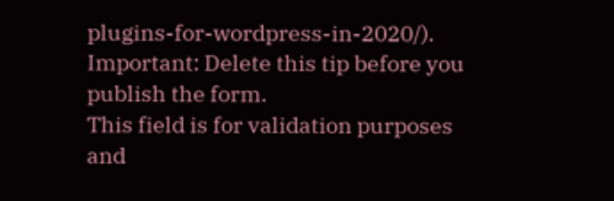plugins-for-wordpress-in-2020/). Important: Delete this tip before you publish the form.
This field is for validation purposes and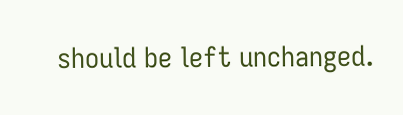should be left unchanged.